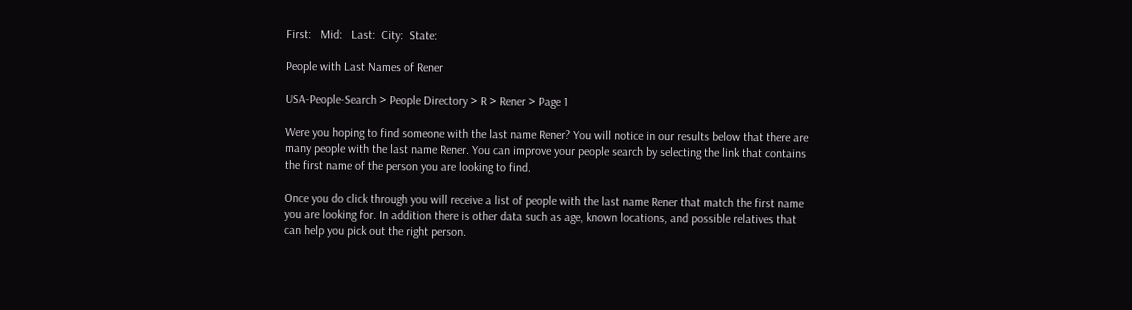First:   Mid:   Last:  City:  State:

People with Last Names of Rener

USA-People-Search > People Directory > R > Rener > Page 1

Were you hoping to find someone with the last name Rener? You will notice in our results below that there are many people with the last name Rener. You can improve your people search by selecting the link that contains the first name of the person you are looking to find.

Once you do click through you will receive a list of people with the last name Rener that match the first name you are looking for. In addition there is other data such as age, known locations, and possible relatives that can help you pick out the right person.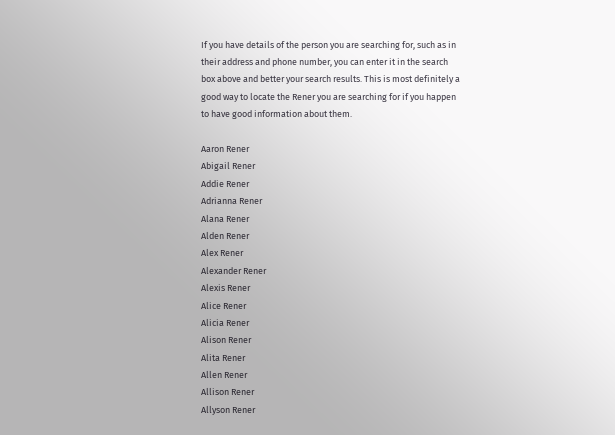If you have details of the person you are searching for, such as in their address and phone number, you can enter it in the search box above and better your search results. This is most definitely a good way to locate the Rener you are searching for if you happen to have good information about them.

Aaron Rener
Abigail Rener
Addie Rener
Adrianna Rener
Alana Rener
Alden Rener
Alex Rener
Alexander Rener
Alexis Rener
Alice Rener
Alicia Rener
Alison Rener
Alita Rener
Allen Rener
Allison Rener
Allyson Rener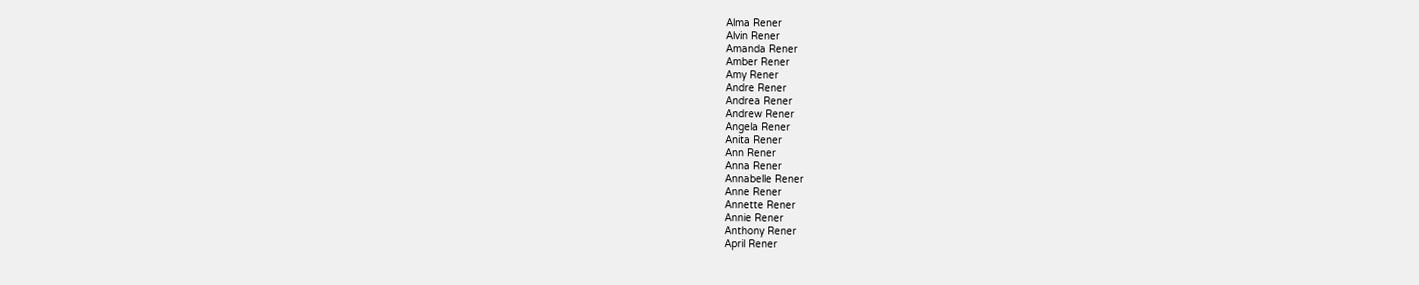Alma Rener
Alvin Rener
Amanda Rener
Amber Rener
Amy Rener
Andre Rener
Andrea Rener
Andrew Rener
Angela Rener
Anita Rener
Ann Rener
Anna Rener
Annabelle Rener
Anne Rener
Annette Rener
Annie Rener
Anthony Rener
April Rener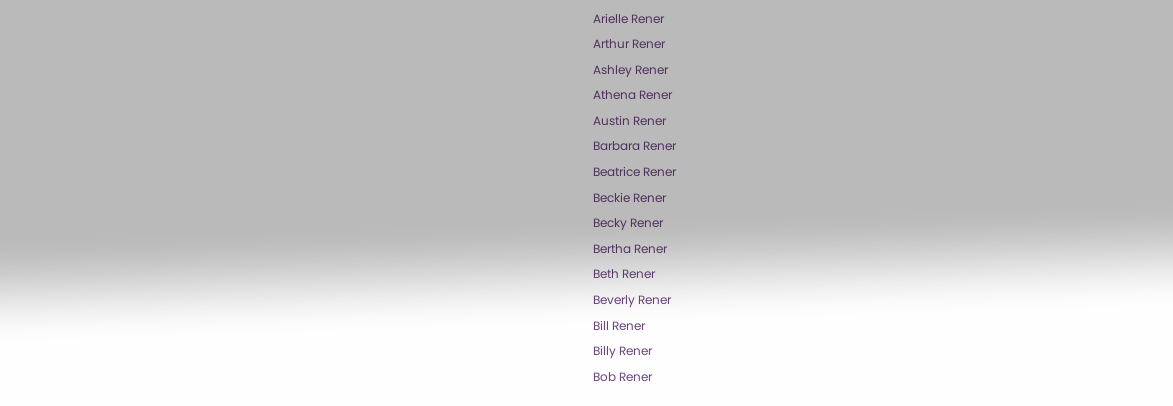Arielle Rener
Arthur Rener
Ashley Rener
Athena Rener
Austin Rener
Barbara Rener
Beatrice Rener
Beckie Rener
Becky Rener
Bertha Rener
Beth Rener
Beverly Rener
Bill Rener
Billy Rener
Bob Rener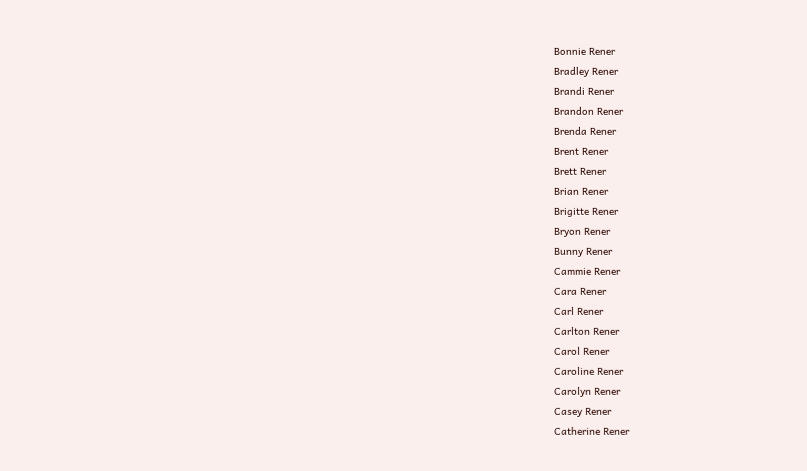Bonnie Rener
Bradley Rener
Brandi Rener
Brandon Rener
Brenda Rener
Brent Rener
Brett Rener
Brian Rener
Brigitte Rener
Bryon Rener
Bunny Rener
Cammie Rener
Cara Rener
Carl Rener
Carlton Rener
Carol Rener
Caroline Rener
Carolyn Rener
Casey Rener
Catherine Rener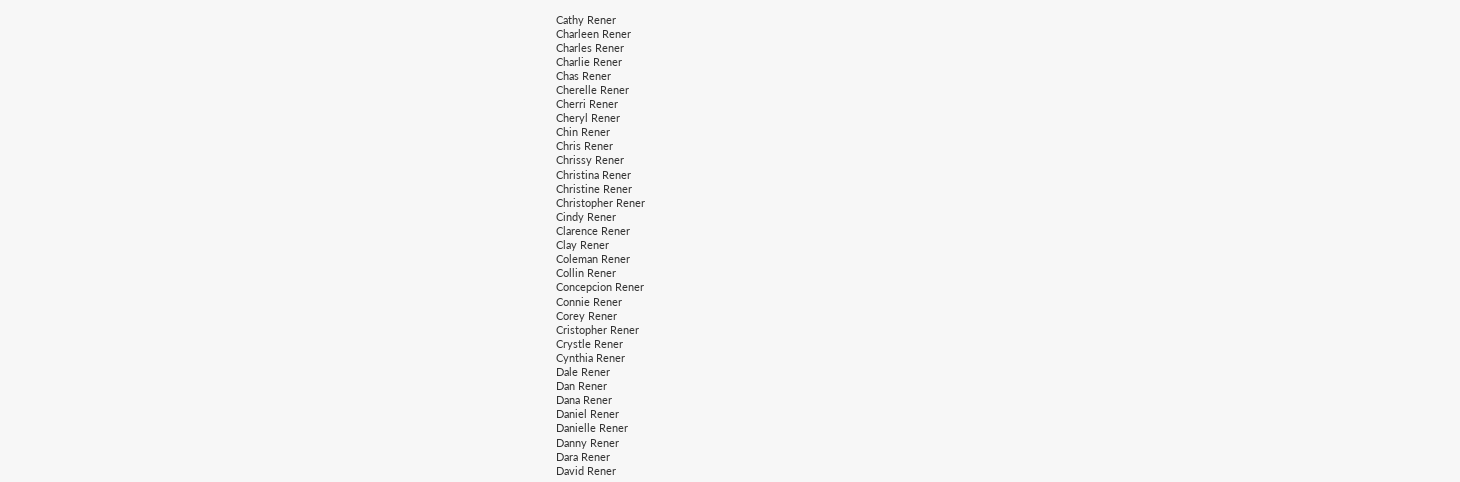Cathy Rener
Charleen Rener
Charles Rener
Charlie Rener
Chas Rener
Cherelle Rener
Cherri Rener
Cheryl Rener
Chin Rener
Chris Rener
Chrissy Rener
Christina Rener
Christine Rener
Christopher Rener
Cindy Rener
Clarence Rener
Clay Rener
Coleman Rener
Collin Rener
Concepcion Rener
Connie Rener
Corey Rener
Cristopher Rener
Crystle Rener
Cynthia Rener
Dale Rener
Dan Rener
Dana Rener
Daniel Rener
Danielle Rener
Danny Rener
Dara Rener
David Rener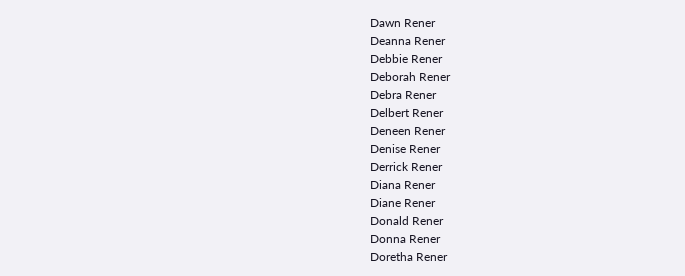Dawn Rener
Deanna Rener
Debbie Rener
Deborah Rener
Debra Rener
Delbert Rener
Deneen Rener
Denise Rener
Derrick Rener
Diana Rener
Diane Rener
Donald Rener
Donna Rener
Doretha Rener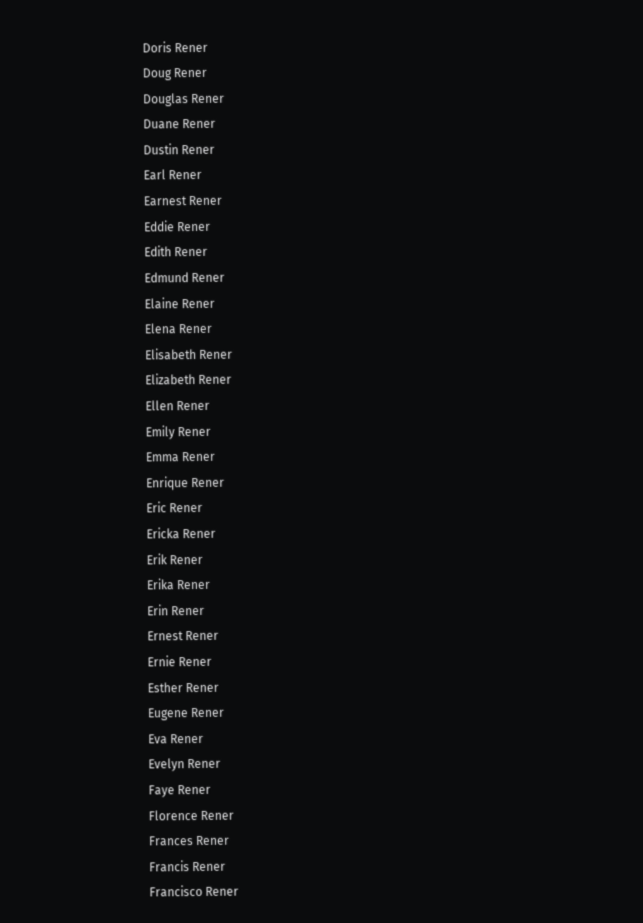Doris Rener
Doug Rener
Douglas Rener
Duane Rener
Dustin Rener
Earl Rener
Earnest Rener
Eddie Rener
Edith Rener
Edmund Rener
Elaine Rener
Elena Rener
Elisabeth Rener
Elizabeth Rener
Ellen Rener
Emily Rener
Emma Rener
Enrique Rener
Eric Rener
Ericka Rener
Erik Rener
Erika Rener
Erin Rener
Ernest Rener
Ernie Rener
Esther Rener
Eugene Rener
Eva Rener
Evelyn Rener
Faye Rener
Florence Rener
Frances Rener
Francis Rener
Francisco Rener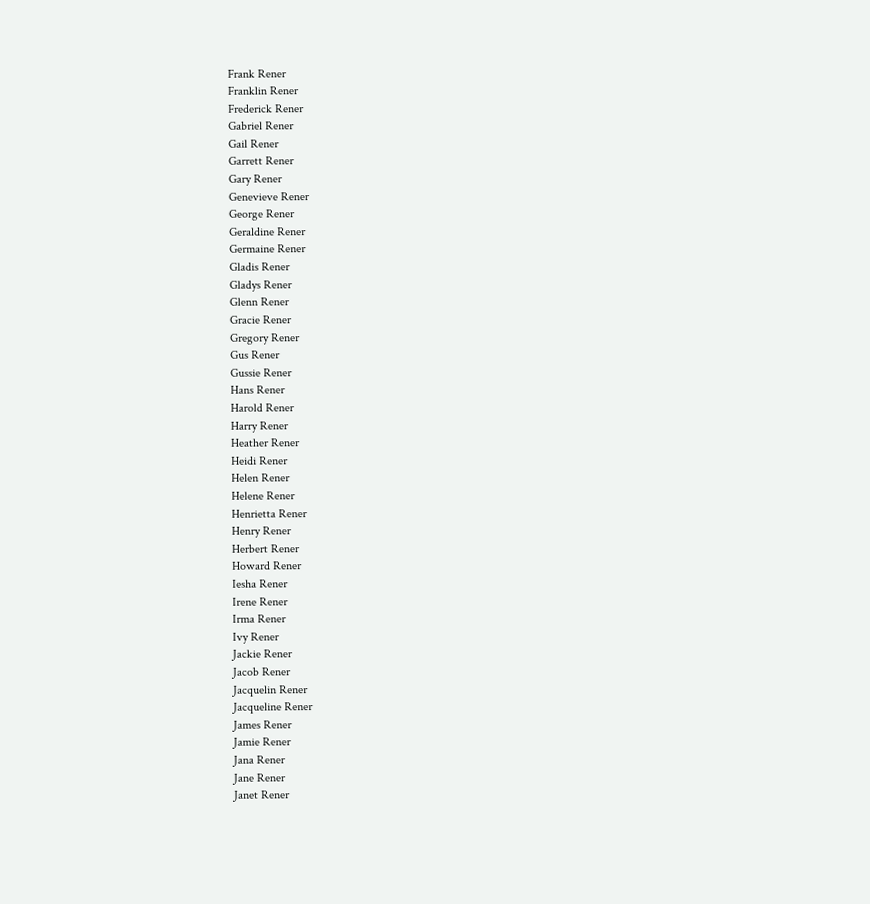Frank Rener
Franklin Rener
Frederick Rener
Gabriel Rener
Gail Rener
Garrett Rener
Gary Rener
Genevieve Rener
George Rener
Geraldine Rener
Germaine Rener
Gladis Rener
Gladys Rener
Glenn Rener
Gracie Rener
Gregory Rener
Gus Rener
Gussie Rener
Hans Rener
Harold Rener
Harry Rener
Heather Rener
Heidi Rener
Helen Rener
Helene Rener
Henrietta Rener
Henry Rener
Herbert Rener
Howard Rener
Iesha Rener
Irene Rener
Irma Rener
Ivy Rener
Jackie Rener
Jacob Rener
Jacquelin Rener
Jacqueline Rener
James Rener
Jamie Rener
Jana Rener
Jane Rener
Janet Rener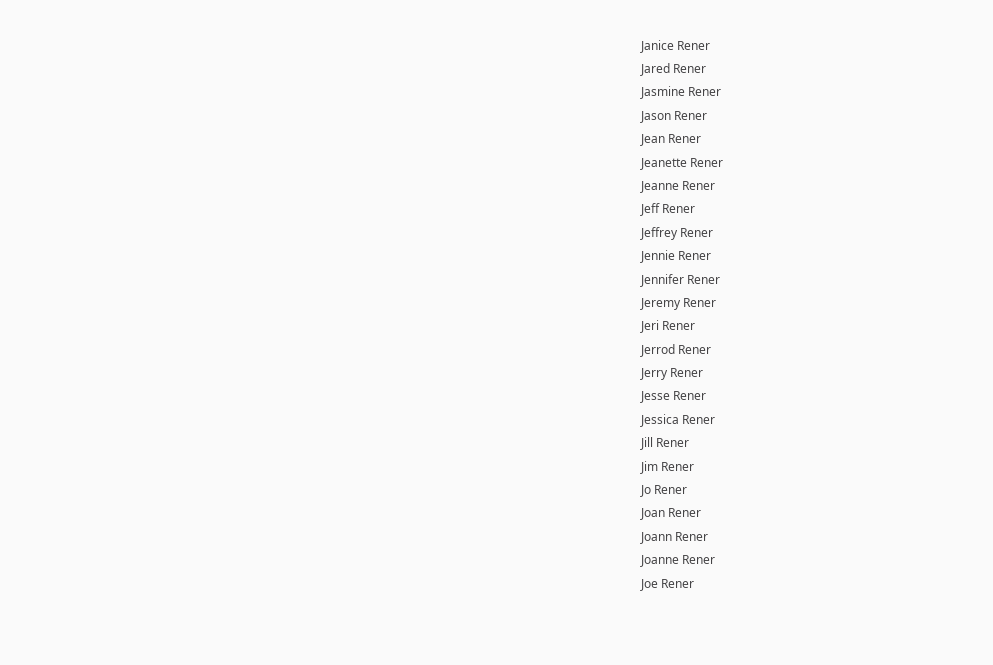Janice Rener
Jared Rener
Jasmine Rener
Jason Rener
Jean Rener
Jeanette Rener
Jeanne Rener
Jeff Rener
Jeffrey Rener
Jennie Rener
Jennifer Rener
Jeremy Rener
Jeri Rener
Jerrod Rener
Jerry Rener
Jesse Rener
Jessica Rener
Jill Rener
Jim Rener
Jo Rener
Joan Rener
Joann Rener
Joanne Rener
Joe Rener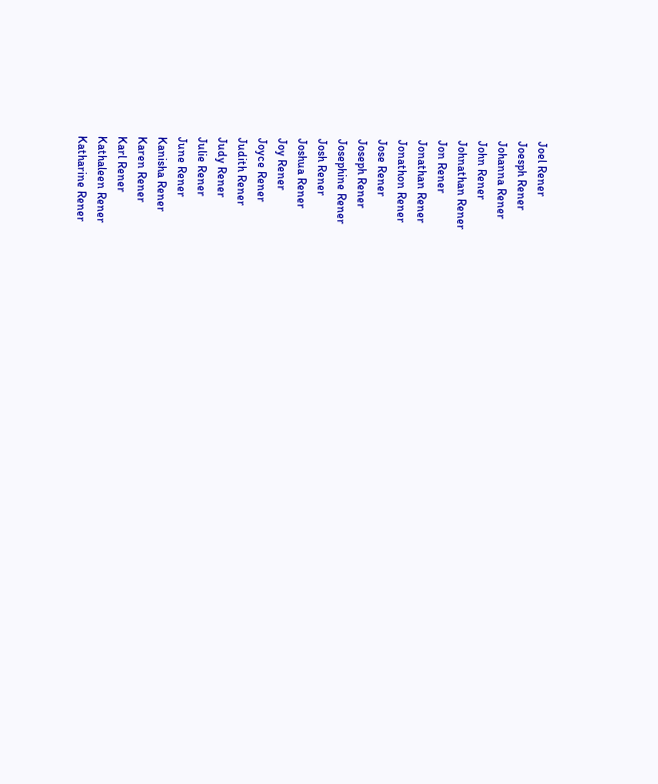Joel Rener
Joesph Rener
Johanna Rener
John Rener
Johnathan Rener
Jon Rener
Jonathan Rener
Jonathon Rener
Jose Rener
Joseph Rener
Josephine Rener
Josh Rener
Joshua Rener
Joy Rener
Joyce Rener
Judith Rener
Judy Rener
Julie Rener
June Rener
Kanisha Rener
Karen Rener
Karl Rener
Kathaleen Rener
Katharine Rener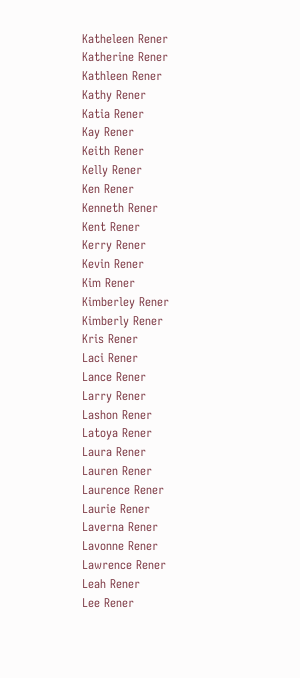Katheleen Rener
Katherine Rener
Kathleen Rener
Kathy Rener
Katia Rener
Kay Rener
Keith Rener
Kelly Rener
Ken Rener
Kenneth Rener
Kent Rener
Kerry Rener
Kevin Rener
Kim Rener
Kimberley Rener
Kimberly Rener
Kris Rener
Laci Rener
Lance Rener
Larry Rener
Lashon Rener
Latoya Rener
Laura Rener
Lauren Rener
Laurence Rener
Laurie Rener
Laverna Rener
Lavonne Rener
Lawrence Rener
Leah Rener
Lee Rener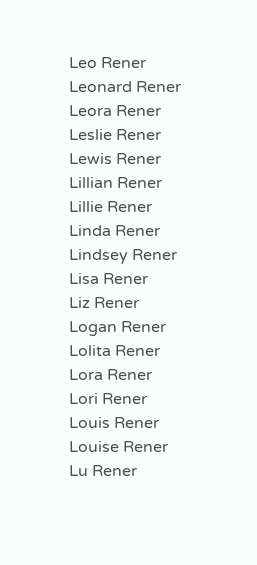Leo Rener
Leonard Rener
Leora Rener
Leslie Rener
Lewis Rener
Lillian Rener
Lillie Rener
Linda Rener
Lindsey Rener
Lisa Rener
Liz Rener
Logan Rener
Lolita Rener
Lora Rener
Lori Rener
Louis Rener
Louise Rener
Lu Rener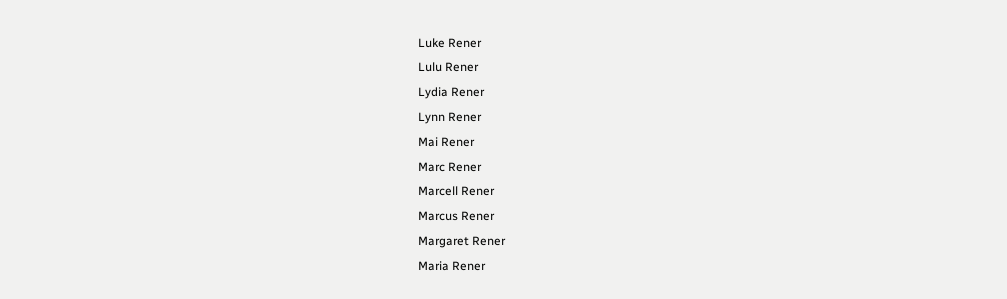Luke Rener
Lulu Rener
Lydia Rener
Lynn Rener
Mai Rener
Marc Rener
Marcell Rener
Marcus Rener
Margaret Rener
Maria Rener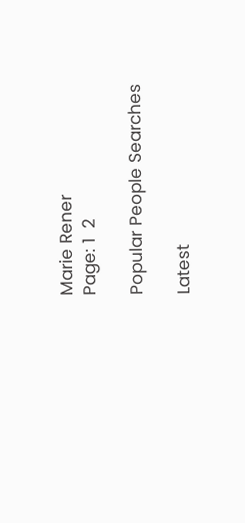Marie Rener
Page: 1  2

Popular People Searches

Latest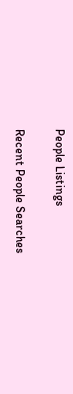People Listings

Recent People Searches